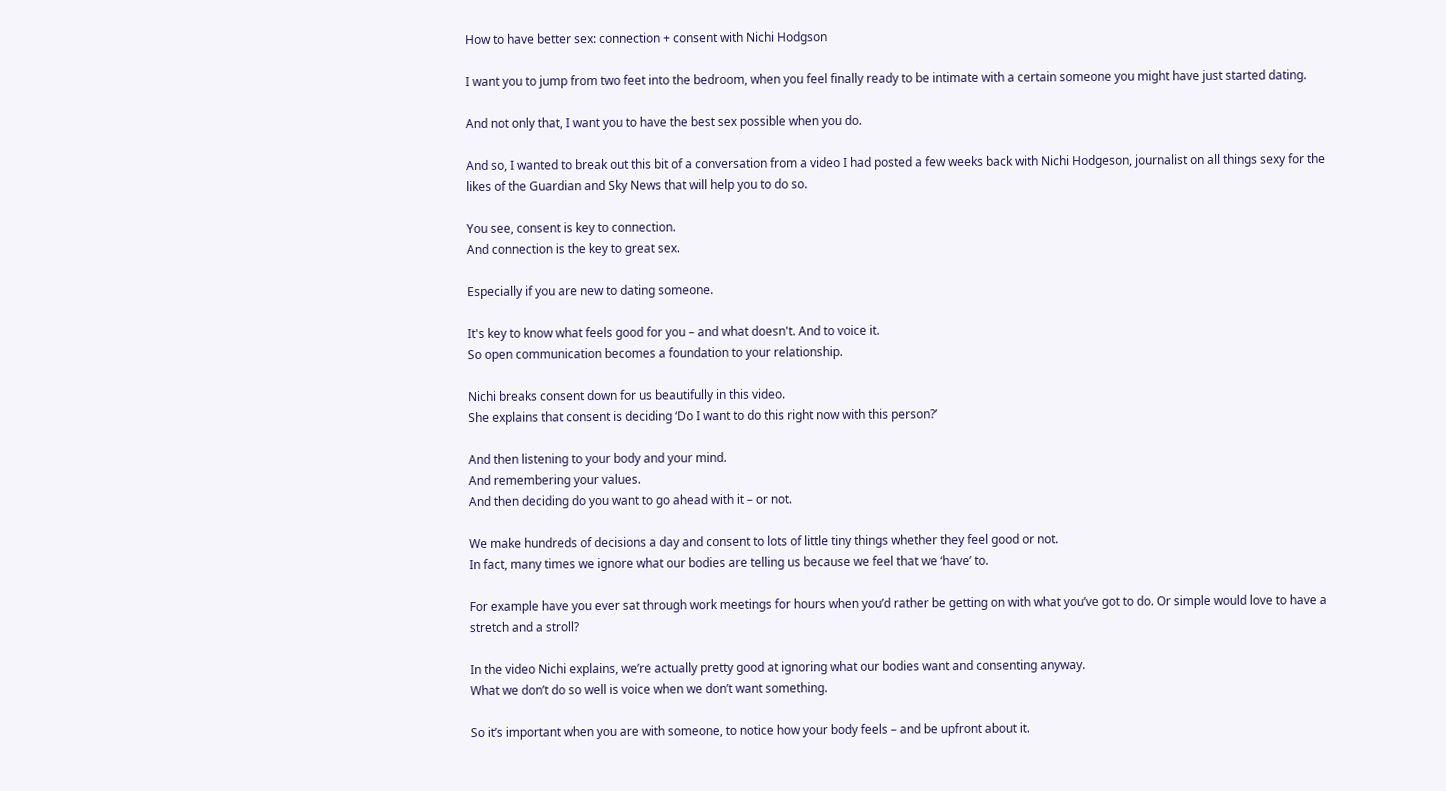How to have better sex: connection + consent with Nichi Hodgson

I want you to jump from two feet into the bedroom, when you feel finally ready to be intimate with a certain someone you might have just started dating.

And not only that, I want you to have the best sex possible when you do.

And so, I wanted to break out this bit of a conversation from a video I had posted a few weeks back with Nichi Hodgeson, journalist on all things sexy for the likes of the Guardian and Sky News that will help you to do so.

You see, consent is key to connection.
And connection is the key to great sex.

Especially if you are new to dating someone.

It's key to know what feels good for you – and what doesn't. And to voice it.
So open communication becomes a foundation to your relationship.

Nichi breaks consent down for us beautifully in this video.
She explains that consent is deciding ‘Do I want to do this right now with this person?’

And then listening to your body and your mind.
And remembering your values.
And then deciding do you want to go ahead with it – or not.

We make hundreds of decisions a day and consent to lots of little tiny things whether they feel good or not.
In fact, many times we ignore what our bodies are telling us because we feel that we ‘have’ to.

For example have you ever sat through work meetings for hours when you’d rather be getting on with what you’ve got to do. Or simple would love to have a stretch and a stroll?

In the video Nichi explains, we’re actually pretty good at ignoring what our bodies want and consenting anyway.
What we don’t do so well is voice when we don’t want something.

So it’s important when you are with someone, to notice how your body feels – and be upfront about it.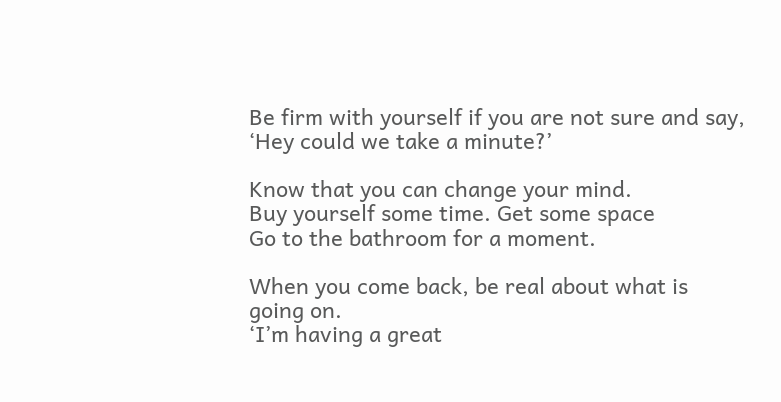Be firm with yourself if you are not sure and say, ‘Hey could we take a minute?’

Know that you can change your mind.
Buy yourself some time. Get some space
Go to the bathroom for a moment.

When you come back, be real about what is going on.
‘I’m having a great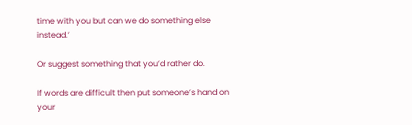time with you but can we do something else instead.’

Or suggest something that you’d rather do.

If words are difficult then put someone’s hand on your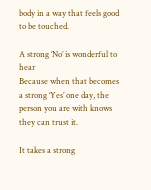body in a way that feels good to be touched.

A strong ‘No’ is wonderful to hear
Because when that becomes a strong ‘Yes’ one day, the person you are with knows they can trust it.

It takes a strong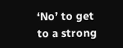‘No’ to get to a strong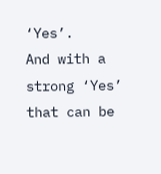‘Yes’.
And with a strong ‘Yes’ that can be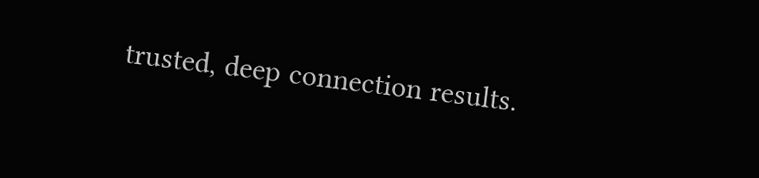trusted, deep connection results.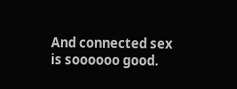And connected sex is soooooo good.